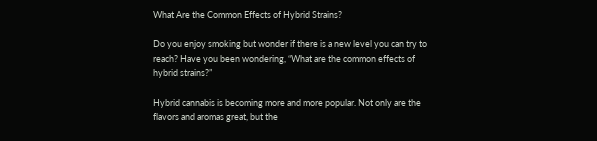What Are the Common Effects of Hybrid Strains?

Do you enjoy smoking but wonder if there is a new level you can try to reach? Have you been wondering, “What are the common effects of hybrid strains?”

Hybrid cannabis is becoming more and more popular. Not only are the flavors and aromas great, but the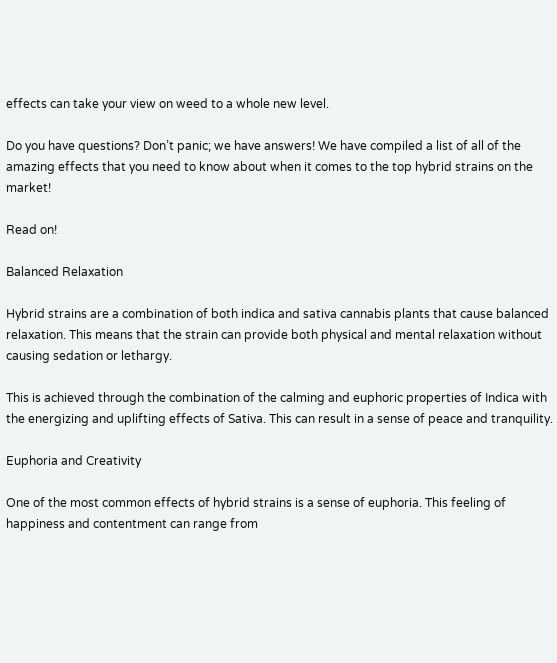effects can take your view on weed to a whole new level.

Do you have questions? Don’t panic; we have answers! We have compiled a list of all of the amazing effects that you need to know about when it comes to the top hybrid strains on the market!

Read on!

Balanced Relaxation

Hybrid strains are a combination of both indica and sativa cannabis plants that cause balanced relaxation. This means that the strain can provide both physical and mental relaxation without causing sedation or lethargy.

This is achieved through the combination of the calming and euphoric properties of Indica with the energizing and uplifting effects of Sativa. This can result in a sense of peace and tranquility.

Euphoria and Creativity

One of the most common effects of hybrid strains is a sense of euphoria. This feeling of happiness and contentment can range from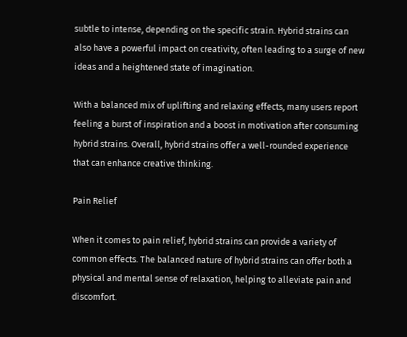subtle to intense, depending on the specific strain. Hybrid strains can also have a powerful impact on creativity, often leading to a surge of new ideas and a heightened state of imagination.

With a balanced mix of uplifting and relaxing effects, many users report feeling a burst of inspiration and a boost in motivation after consuming hybrid strains. Overall, hybrid strains offer a well-rounded experience that can enhance creative thinking.

Pain Relief

When it comes to pain relief, hybrid strains can provide a variety of common effects. The balanced nature of hybrid strains can offer both a physical and mental sense of relaxation, helping to alleviate pain and discomfort.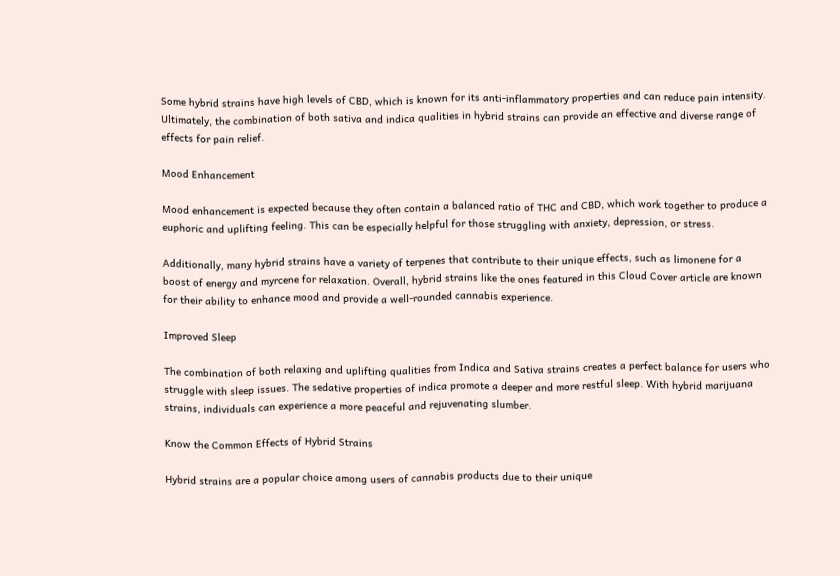Some hybrid strains have high levels of CBD, which is known for its anti-inflammatory properties and can reduce pain intensity. Ultimately, the combination of both sativa and indica qualities in hybrid strains can provide an effective and diverse range of effects for pain relief.

Mood Enhancement

Mood enhancement is expected because they often contain a balanced ratio of THC and CBD, which work together to produce a euphoric and uplifting feeling. This can be especially helpful for those struggling with anxiety, depression, or stress.

Additionally, many hybrid strains have a variety of terpenes that contribute to their unique effects, such as limonene for a boost of energy and myrcene for relaxation. Overall, hybrid strains like the ones featured in this Cloud Cover article are known for their ability to enhance mood and provide a well-rounded cannabis experience.

Improved Sleep

The combination of both relaxing and uplifting qualities from Indica and Sativa strains creates a perfect balance for users who struggle with sleep issues. The sedative properties of indica promote a deeper and more restful sleep. With hybrid marijuana strains, individuals can experience a more peaceful and rejuvenating slumber.

Know the Common Effects of Hybrid Strains

Hybrid strains are a popular choice among users of cannabis products due to their unique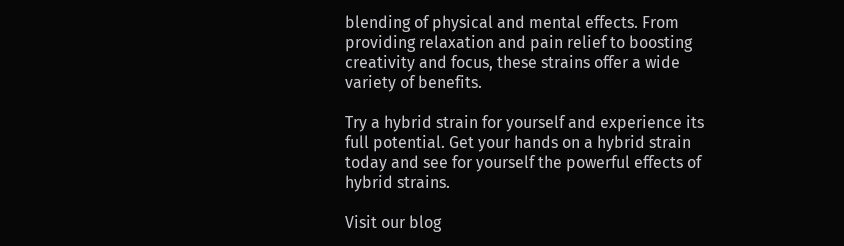blending of physical and mental effects. From providing relaxation and pain relief to boosting creativity and focus, these strains offer a wide variety of benefits.

Try a hybrid strain for yourself and experience its full potential. Get your hands on a hybrid strain today and see for yourself the powerful effects of hybrid strains.

Visit our blog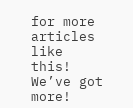for more articles like this! We’ve got more!